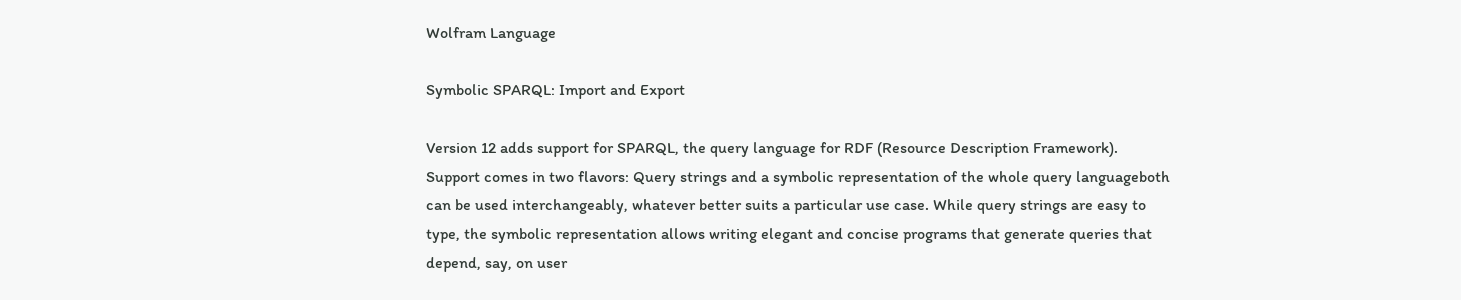Wolfram Language

Symbolic SPARQL: Import and Export

Version 12 adds support for SPARQL, the query language for RDF (Resource Description Framework). Support comes in two flavors: Query strings and a symbolic representation of the whole query languageboth can be used interchangeably, whatever better suits a particular use case. While query strings are easy to type, the symbolic representation allows writing elegant and concise programs that generate queries that depend, say, on user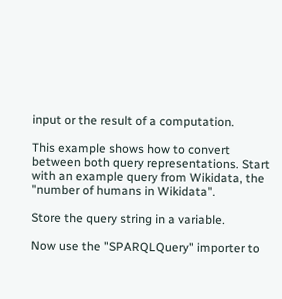input or the result of a computation.

This example shows how to convert between both query representations. Start with an example query from Wikidata, the "number of humans in Wikidata".

Store the query string in a variable.

Now use the "SPARQLQuery" importer to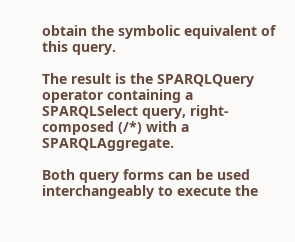obtain the symbolic equivalent of this query.

The result is the SPARQLQuery operator containing a SPARQLSelect query, right-composed (/*) with a SPARQLAggregate.

Both query forms can be used interchangeably to execute the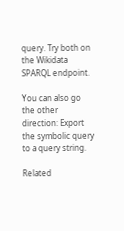query. Try both on the Wikidata SPARQL endpoint.

You can also go the other direction: Export the symbolic query to a query string.

Related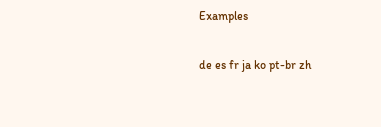Examples

de es fr ja ko pt-br zh